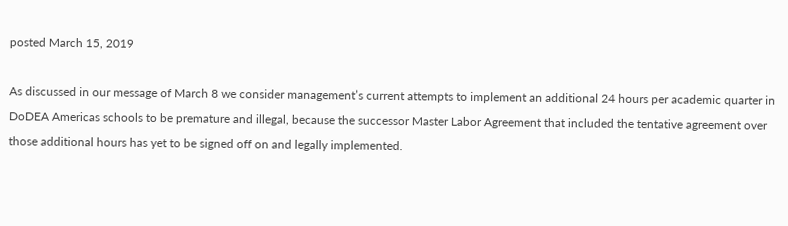posted March 15, 2019

As discussed in our message of March 8 we consider management’s current attempts to implement an additional 24 hours per academic quarter in DoDEA Americas schools to be premature and illegal, because the successor Master Labor Agreement that included the tentative agreement over those additional hours has yet to be signed off on and legally implemented.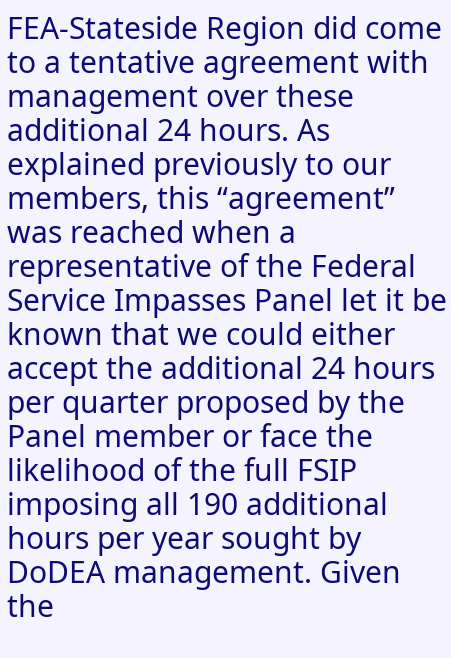FEA-Stateside Region did come to a tentative agreement with management over these additional 24 hours. As explained previously to our members, this “agreement” was reached when a representative of the Federal Service Impasses Panel let it be known that we could either accept the additional 24 hours per quarter proposed by the Panel member or face the likelihood of the full FSIP imposing all 190 additional hours per year sought by DoDEA management. Given the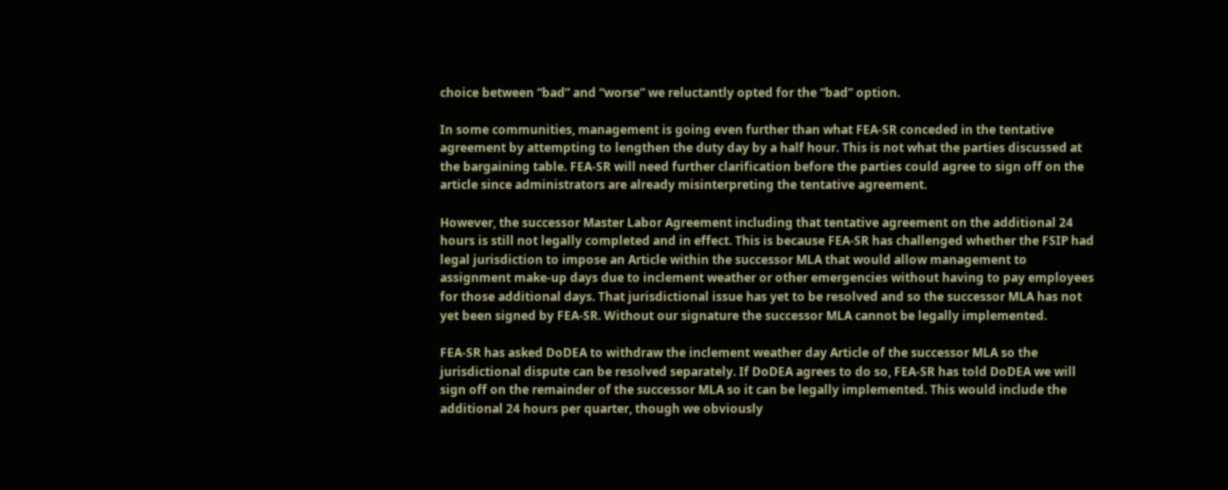choice between “bad” and “worse” we reluctantly opted for the “bad” option.

In some communities, management is going even further than what FEA-SR conceded in the tentative agreement by attempting to lengthen the duty day by a half hour. This is not what the parties discussed at the bargaining table. FEA-SR will need further clarification before the parties could agree to sign off on the article since administrators are already misinterpreting the tentative agreement.

However, the successor Master Labor Agreement including that tentative agreement on the additional 24 hours is still not legally completed and in effect. This is because FEA-SR has challenged whether the FSIP had legal jurisdiction to impose an Article within the successor MLA that would allow management to assignment make-up days due to inclement weather or other emergencies without having to pay employees for those additional days. That jurisdictional issue has yet to be resolved and so the successor MLA has not yet been signed by FEA-SR. Without our signature the successor MLA cannot be legally implemented.

FEA-SR has asked DoDEA to withdraw the inclement weather day Article of the successor MLA so the jurisdictional dispute can be resolved separately. If DoDEA agrees to do so, FEA-SR has told DoDEA we will sign off on the remainder of the successor MLA so it can be legally implemented. This would include the additional 24 hours per quarter, though we obviously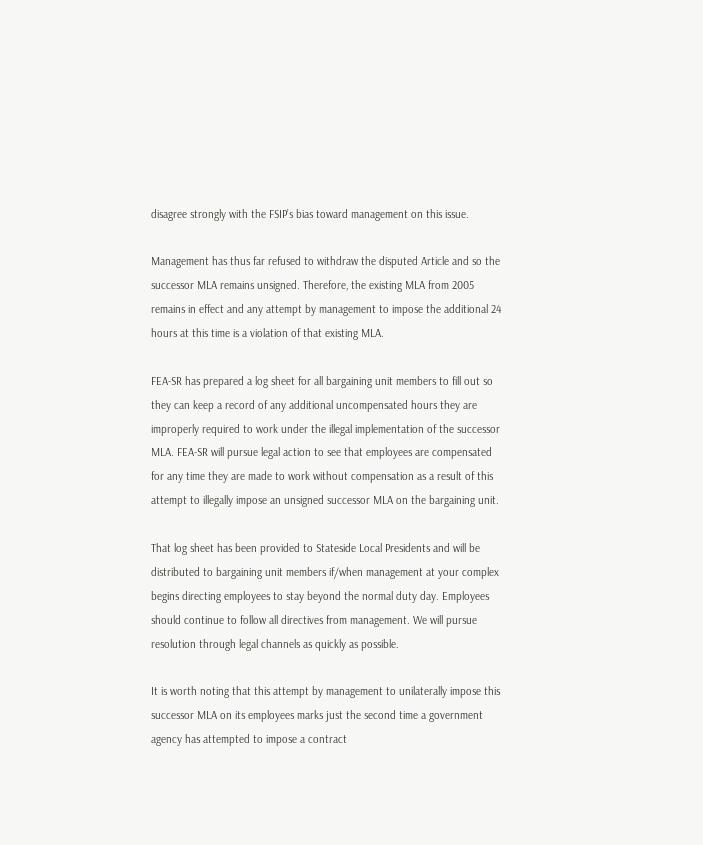disagree strongly with the FSIP’s bias toward management on this issue.

Management has thus far refused to withdraw the disputed Article and so the successor MLA remains unsigned. Therefore, the existing MLA from 2005 remains in effect and any attempt by management to impose the additional 24 hours at this time is a violation of that existing MLA.

FEA-SR has prepared a log sheet for all bargaining unit members to fill out so they can keep a record of any additional uncompensated hours they are improperly required to work under the illegal implementation of the successor MLA. FEA-SR will pursue legal action to see that employees are compensated for any time they are made to work without compensation as a result of this attempt to illegally impose an unsigned successor MLA on the bargaining unit.

That log sheet has been provided to Stateside Local Presidents and will be distributed to bargaining unit members if/when management at your complex begins directing employees to stay beyond the normal duty day. Employees should continue to follow all directives from management. We will pursue resolution through legal channels as quickly as possible.

It is worth noting that this attempt by management to unilaterally impose this successor MLA on its employees marks just the second time a government agency has attempted to impose a contract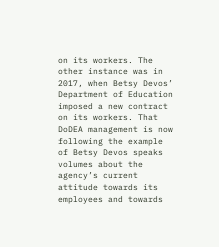on its workers. The other instance was in 2017, when Betsy Devos’ Department of Education imposed a new contract on its workers. That DoDEA management is now following the example of Betsy Devos speaks volumes about the agency’s current attitude towards its employees and towards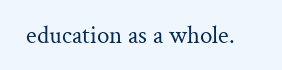education as a whole.